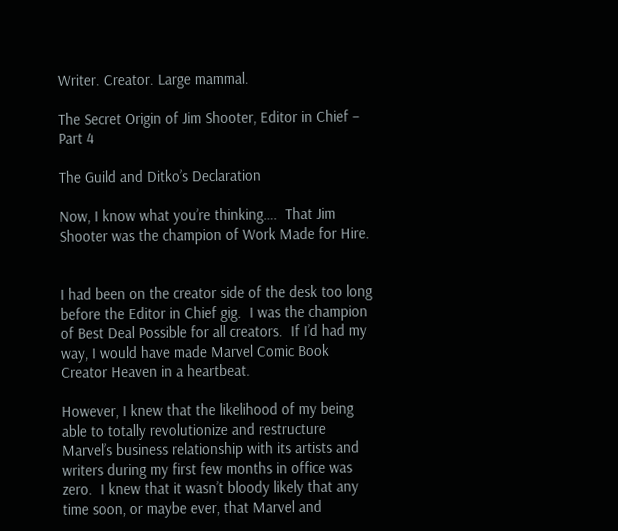Writer. Creator. Large mammal.

The Secret Origin of Jim Shooter, Editor in Chief – Part 4

The Guild and Ditko’s Declaration

Now, I know what you’re thinking….  That Jim Shooter was the champion of Work Made for Hire.


I had been on the creator side of the desk too long before the Editor in Chief gig.  I was the champion of Best Deal Possible for all creators.  If I’d had my way, I would have made Marvel Comic Book Creator Heaven in a heartbeat.

However, I knew that the likelihood of my being able to totally revolutionize and restructure Marvel’s business relationship with its artists and writers during my first few months in office was zero.  I knew that it wasn’t bloody likely that any time soon, or maybe ever, that Marvel and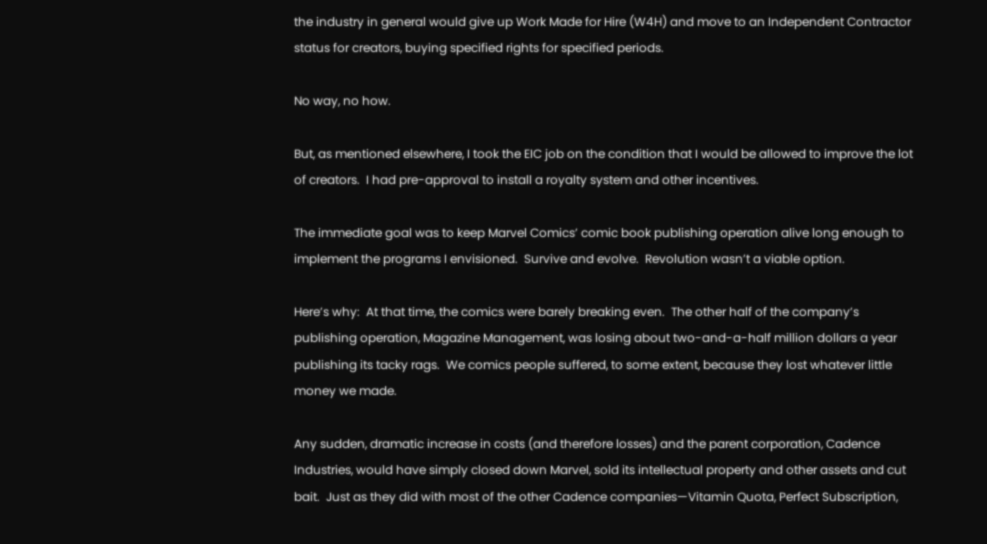the industry in general would give up Work Made for Hire (W4H) and move to an Independent Contractor status for creators, buying specified rights for specified periods.

No way, no how.

But, as mentioned elsewhere, I took the EIC job on the condition that I would be allowed to improve the lot of creators.  I had pre-approval to install a royalty system and other incentives.

The immediate goal was to keep Marvel Comics’ comic book publishing operation alive long enough to implement the programs I envisioned.  Survive and evolve.  Revolution wasn’t a viable option.

Here’s why:  At that time, the comics were barely breaking even.  The other half of the company’s publishing operation, Magazine Management, was losing about two-and-a-half million dollars a year publishing its tacky rags.  We comics people suffered, to some extent, because they lost whatever little money we made.

Any sudden, dramatic increase in costs (and therefore losses) and the parent corporation, Cadence Industries, would have simply closed down Marvel, sold its intellectual property and other assets and cut bait.  Just as they did with most of the other Cadence companies—Vitamin Quota, Perfect Subscription,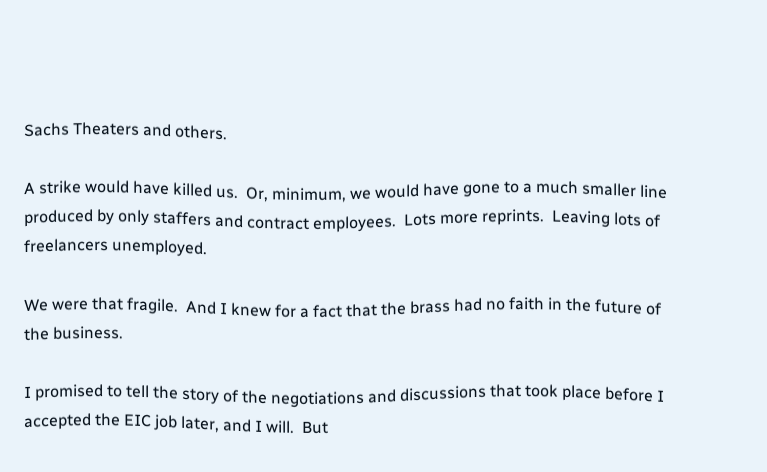Sachs Theaters and others.

A strike would have killed us.  Or, minimum, we would have gone to a much smaller line produced by only staffers and contract employees.  Lots more reprints.  Leaving lots of freelancers unemployed.

We were that fragile.  And I knew for a fact that the brass had no faith in the future of the business.

I promised to tell the story of the negotiations and discussions that took place before I accepted the EIC job later, and I will.  But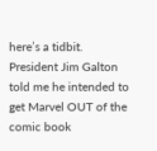here’s a tidbit.  President Jim Galton told me he intended to get Marvel OUT of the comic book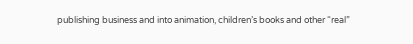publishing business and into animation, children’s books and other “real”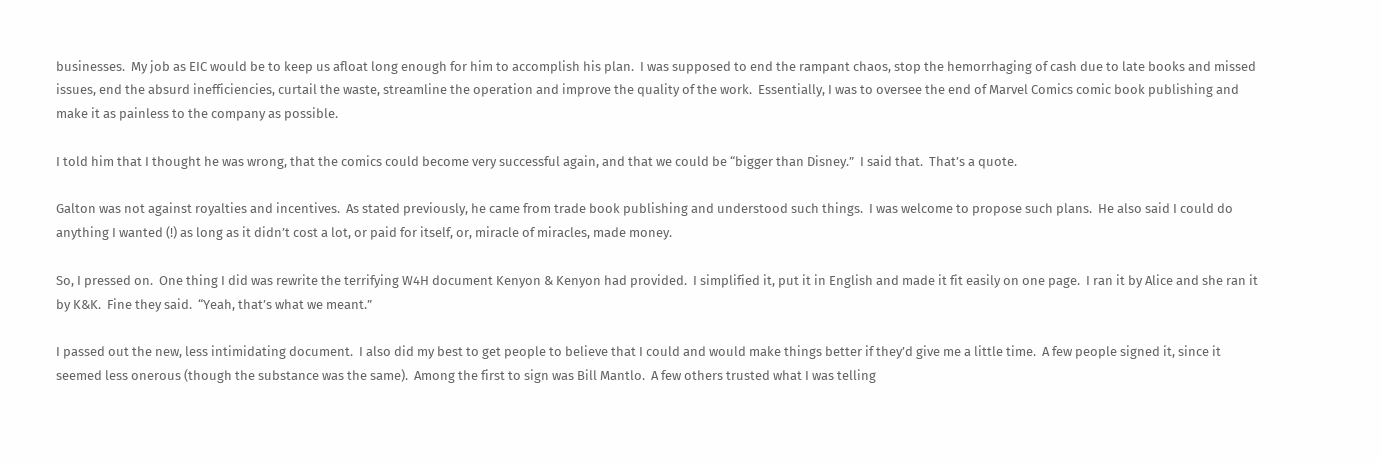businesses.  My job as EIC would be to keep us afloat long enough for him to accomplish his plan.  I was supposed to end the rampant chaos, stop the hemorrhaging of cash due to late books and missed issues, end the absurd inefficiencies, curtail the waste, streamline the operation and improve the quality of the work.  Essentially, I was to oversee the end of Marvel Comics comic book publishing and make it as painless to the company as possible.

I told him that I thought he was wrong, that the comics could become very successful again, and that we could be “bigger than Disney.”  I said that.  That’s a quote.

Galton was not against royalties and incentives.  As stated previously, he came from trade book publishing and understood such things.  I was welcome to propose such plans.  He also said I could do anything I wanted (!) as long as it didn’t cost a lot, or paid for itself, or, miracle of miracles, made money.

So, I pressed on.  One thing I did was rewrite the terrifying W4H document Kenyon & Kenyon had provided.  I simplified it, put it in English and made it fit easily on one page.  I ran it by Alice and she ran it by K&K.  Fine they said.  “Yeah, that’s what we meant.”

I passed out the new, less intimidating document.  I also did my best to get people to believe that I could and would make things better if they’d give me a little time.  A few people signed it, since it seemed less onerous (though the substance was the same).  Among the first to sign was Bill Mantlo.  A few others trusted what I was telling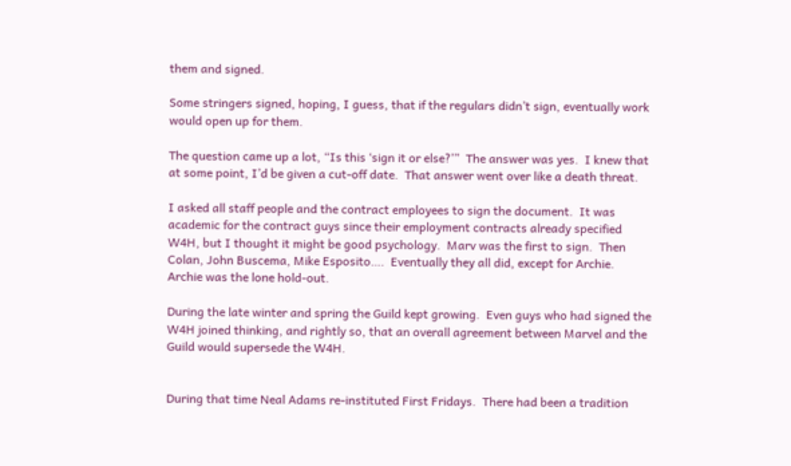them and signed.

Some stringers signed, hoping, I guess, that if the regulars didn’t sign, eventually work would open up for them.

The question came up a lot, “Is this ‘sign it or else?’”  The answer was yes.  I knew that at some point, I’d be given a cut-off date.  That answer went over like a death threat.

I asked all staff people and the contract employees to sign the document.  It was academic for the contract guys since their employment contracts already specified W4H, but I thought it might be good psychology.  Marv was the first to sign.  Then Colan, John Buscema, Mike Esposito….  Eventually they all did, except for Archie.  Archie was the lone hold-out.

During the late winter and spring the Guild kept growing.  Even guys who had signed the W4H joined thinking, and rightly so, that an overall agreement between Marvel and the Guild would supersede the W4H.


During that time Neal Adams re-instituted First Fridays.  There had been a tradition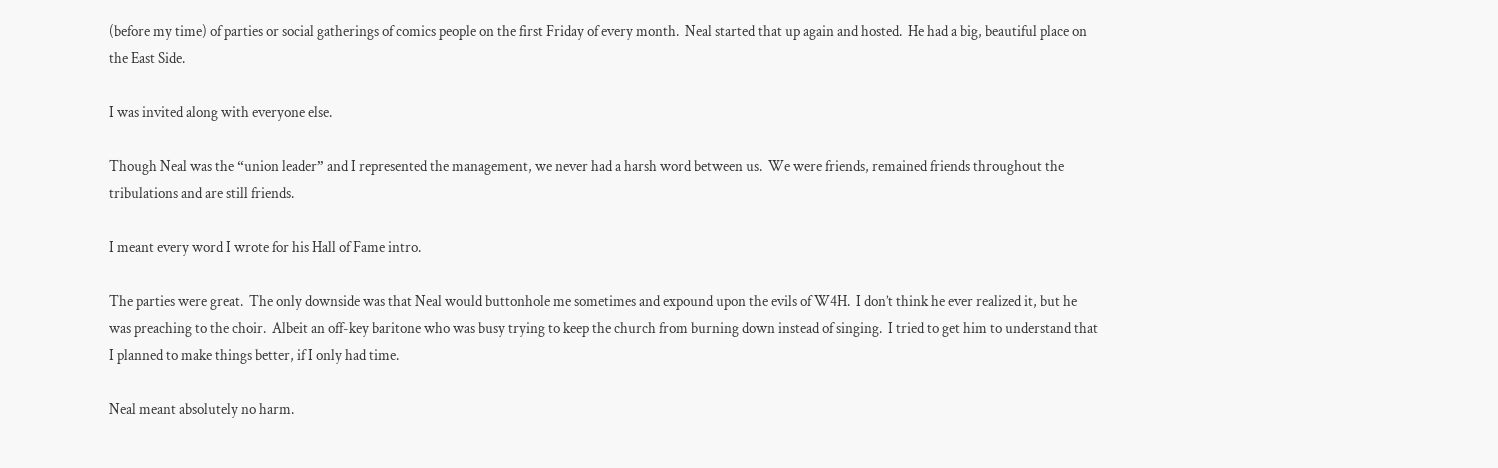(before my time) of parties or social gatherings of comics people on the first Friday of every month.  Neal started that up again and hosted.  He had a big, beautiful place on the East Side.

I was invited along with everyone else.

Though Neal was the “union leader” and I represented the management, we never had a harsh word between us.  We were friends, remained friends throughout the tribulations and are still friends.

I meant every word I wrote for his Hall of Fame intro.

The parties were great.  The only downside was that Neal would buttonhole me sometimes and expound upon the evils of W4H.  I don’t think he ever realized it, but he was preaching to the choir.  Albeit an off-key baritone who was busy trying to keep the church from burning down instead of singing.  I tried to get him to understand that I planned to make things better, if I only had time.

Neal meant absolutely no harm.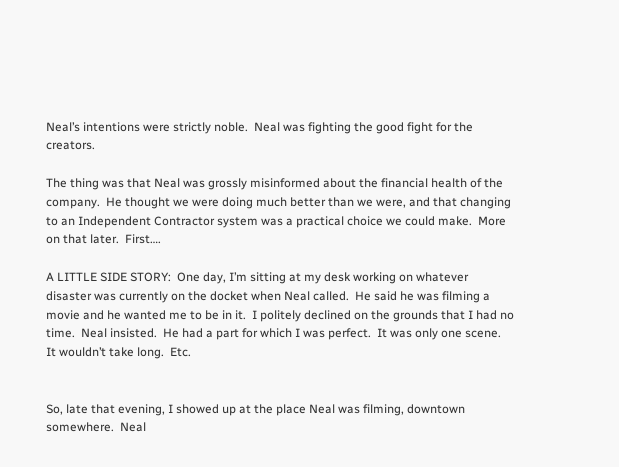Neal’s intentions were strictly noble.  Neal was fighting the good fight for the creators.

The thing was that Neal was grossly misinformed about the financial health of the company.  He thought we were doing much better than we were, and that changing to an Independent Contractor system was a practical choice we could make.  More on that later.  First….

A LITTLE SIDE STORY:  One day, I’m sitting at my desk working on whatever disaster was currently on the docket when Neal called.  He said he was filming a movie and he wanted me to be in it.  I politely declined on the grounds that I had no time.  Neal insisted.  He had a part for which I was perfect.  It was only one scene.  It wouldn’t take long.  Etc.


So, late that evening, I showed up at the place Neal was filming, downtown somewhere.  Neal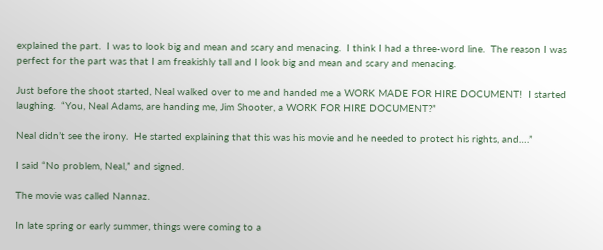explained the part.  I was to look big and mean and scary and menacing.  I think I had a three-word line.  The reason I was perfect for the part was that I am freakishly tall and I look big and mean and scary and menacing.

Just before the shoot started, Neal walked over to me and handed me a WORK MADE FOR HIRE DOCUMENT!  I started laughing.  “You, Neal Adams, are handing me, Jim Shooter, a WORK FOR HIRE DOCUMENT?”

Neal didn’t see the irony.  He started explaining that this was his movie and he needed to protect his rights, and….”

I said “No problem, Neal,” and signed.

The movie was called Nannaz.

In late spring or early summer, things were coming to a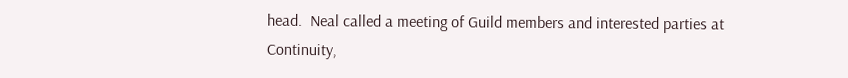head.  Neal called a meeting of Guild members and interested parties at Continuity,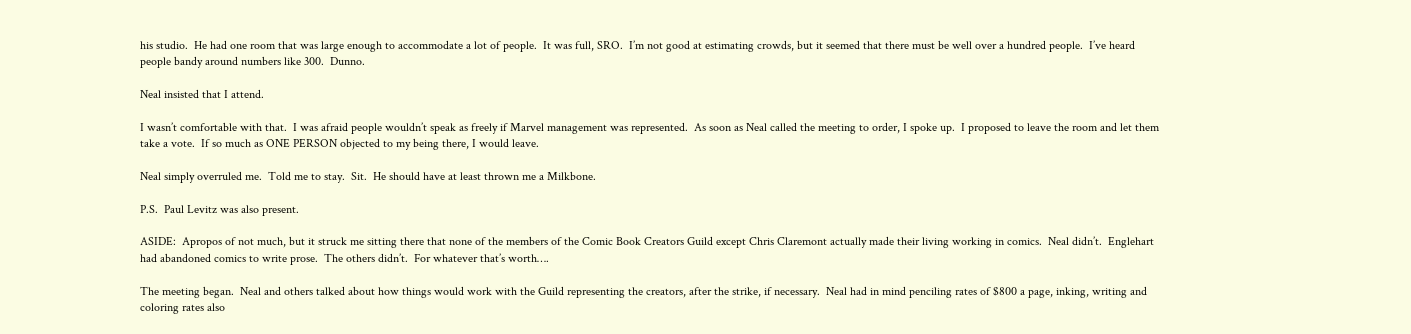his studio.  He had one room that was large enough to accommodate a lot of people.  It was full, SRO.  I’m not good at estimating crowds, but it seemed that there must be well over a hundred people.  I’ve heard people bandy around numbers like 300.  Dunno.

Neal insisted that I attend.

I wasn’t comfortable with that.  I was afraid people wouldn’t speak as freely if Marvel management was represented.  As soon as Neal called the meeting to order, I spoke up.  I proposed to leave the room and let them take a vote.  If so much as ONE PERSON objected to my being there, I would leave.

Neal simply overruled me.  Told me to stay.  Sit.  He should have at least thrown me a Milkbone.

P.S.  Paul Levitz was also present.

ASIDE:  Apropos of not much, but it struck me sitting there that none of the members of the Comic Book Creators Guild except Chris Claremont actually made their living working in comics.  Neal didn’t.  Englehart had abandoned comics to write prose.  The others didn’t.  For whatever that’s worth….

The meeting began.  Neal and others talked about how things would work with the Guild representing the creators, after the strike, if necessary.  Neal had in mind penciling rates of $800 a page, inking, writing and coloring rates also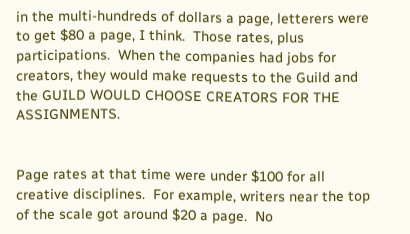in the multi-hundreds of dollars a page, letterers were to get $80 a page, I think.  Those rates, plus participations.  When the companies had jobs for creators, they would make requests to the Guild and the GUILD WOULD CHOOSE CREATORS FOR THE ASSIGNMENTS.


Page rates at that time were under $100 for all creative disciplines.  For example, writers near the top of the scale got around $20 a page.  No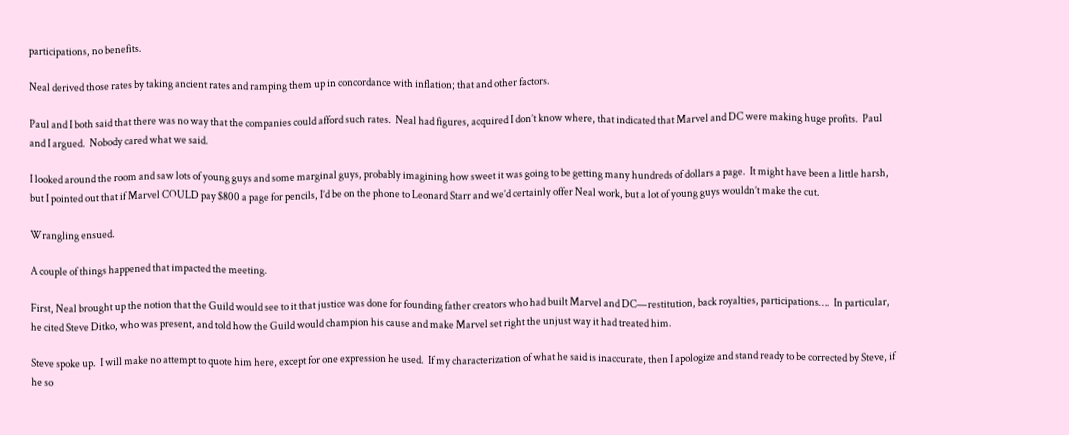participations, no benefits.

Neal derived those rates by taking ancient rates and ramping them up in concordance with inflation; that and other factors.

Paul and I both said that there was no way that the companies could afford such rates.  Neal had figures, acquired I don’t know where, that indicated that Marvel and DC were making huge profits.  Paul and I argued.  Nobody cared what we said.

I looked around the room and saw lots of young guys and some marginal guys, probably imagining how sweet it was going to be getting many hundreds of dollars a page.  It might have been a little harsh, but I pointed out that if Marvel COULD pay $800 a page for pencils, I’d be on the phone to Leonard Starr and we’d certainly offer Neal work, but a lot of young guys wouldn’t make the cut.

Wrangling ensued.

A couple of things happened that impacted the meeting.

First, Neal brought up the notion that the Guild would see to it that justice was done for founding father creators who had built Marvel and DC—restitution, back royalties, participations….  In particular, he cited Steve Ditko, who was present, and told how the Guild would champion his cause and make Marvel set right the unjust way it had treated him.

Steve spoke up.  I will make no attempt to quote him here, except for one expression he used.  If my characterization of what he said is inaccurate, then I apologize and stand ready to be corrected by Steve, if he so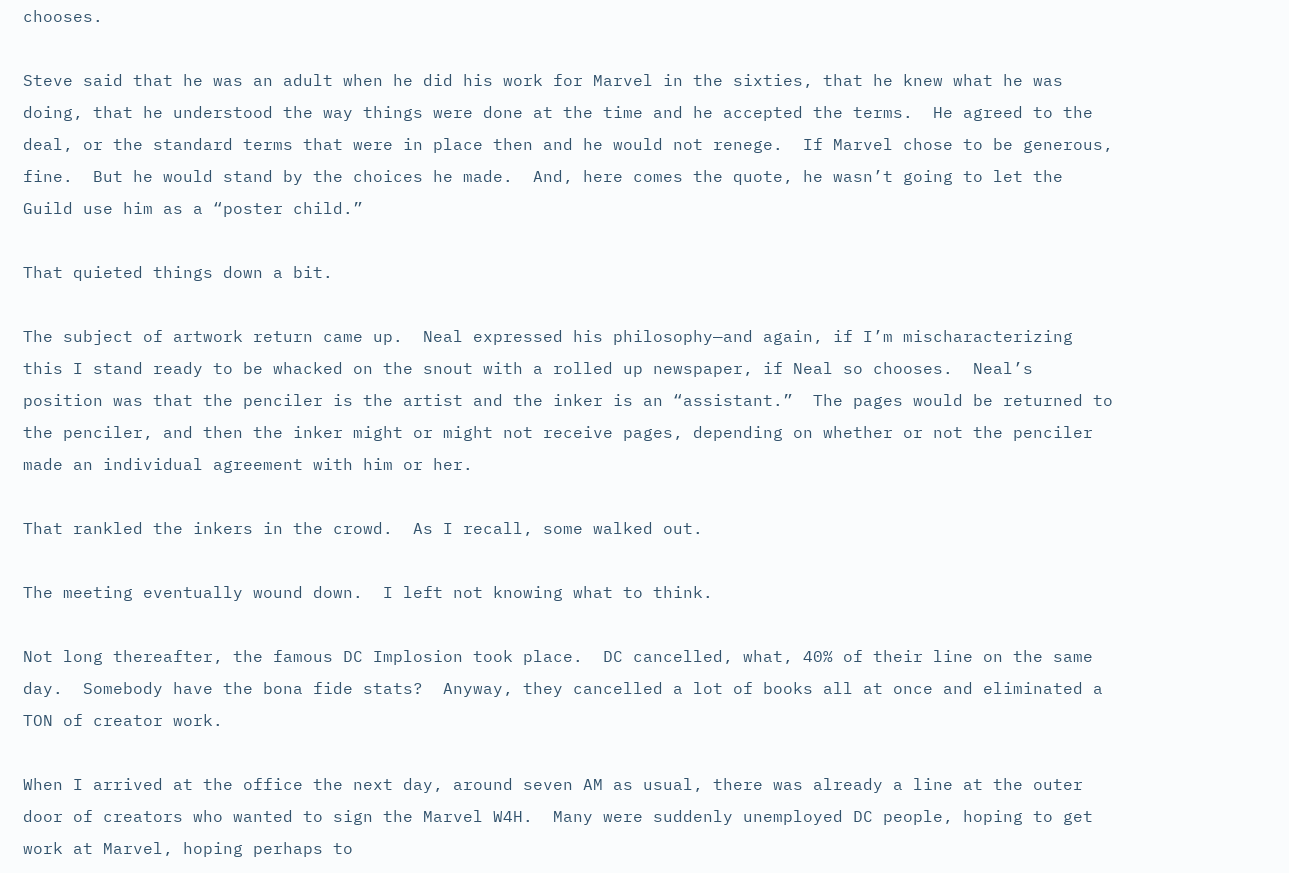chooses.

Steve said that he was an adult when he did his work for Marvel in the sixties, that he knew what he was doing, that he understood the way things were done at the time and he accepted the terms.  He agreed to the deal, or the standard terms that were in place then and he would not renege.  If Marvel chose to be generous, fine.  But he would stand by the choices he made.  And, here comes the quote, he wasn’t going to let the Guild use him as a “poster child.”

That quieted things down a bit.

The subject of artwork return came up.  Neal expressed his philosophy—and again, if I’m mischaracterizing this I stand ready to be whacked on the snout with a rolled up newspaper, if Neal so chooses.  Neal’s position was that the penciler is the artist and the inker is an “assistant.”  The pages would be returned to the penciler, and then the inker might or might not receive pages, depending on whether or not the penciler made an individual agreement with him or her.

That rankled the inkers in the crowd.  As I recall, some walked out.

The meeting eventually wound down.  I left not knowing what to think.

Not long thereafter, the famous DC Implosion took place.  DC cancelled, what, 40% of their line on the same day.  Somebody have the bona fide stats?  Anyway, they cancelled a lot of books all at once and eliminated a TON of creator work.

When I arrived at the office the next day, around seven AM as usual, there was already a line at the outer door of creators who wanted to sign the Marvel W4H.  Many were suddenly unemployed DC people, hoping to get work at Marvel, hoping perhaps to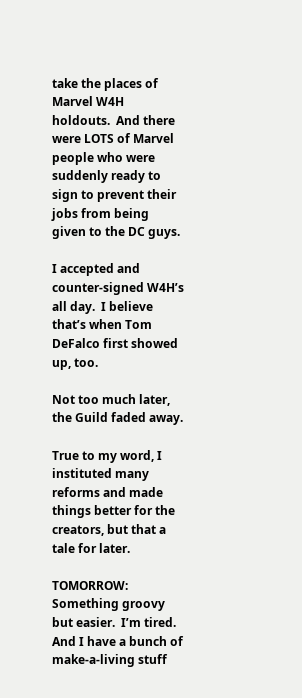take the places of Marvel W4H holdouts.  And there were LOTS of Marvel people who were suddenly ready to sign to prevent their jobs from being given to the DC guys.

I accepted and counter-signed W4H’s all day.  I believe that’s when Tom DeFalco first showed up, too.

Not too much later, the Guild faded away.

True to my word, I instituted many reforms and made things better for the creators, but that a tale for later.

TOMORROW:  Something groovy but easier.  I’m tired.  And I have a bunch of make-a-living stuff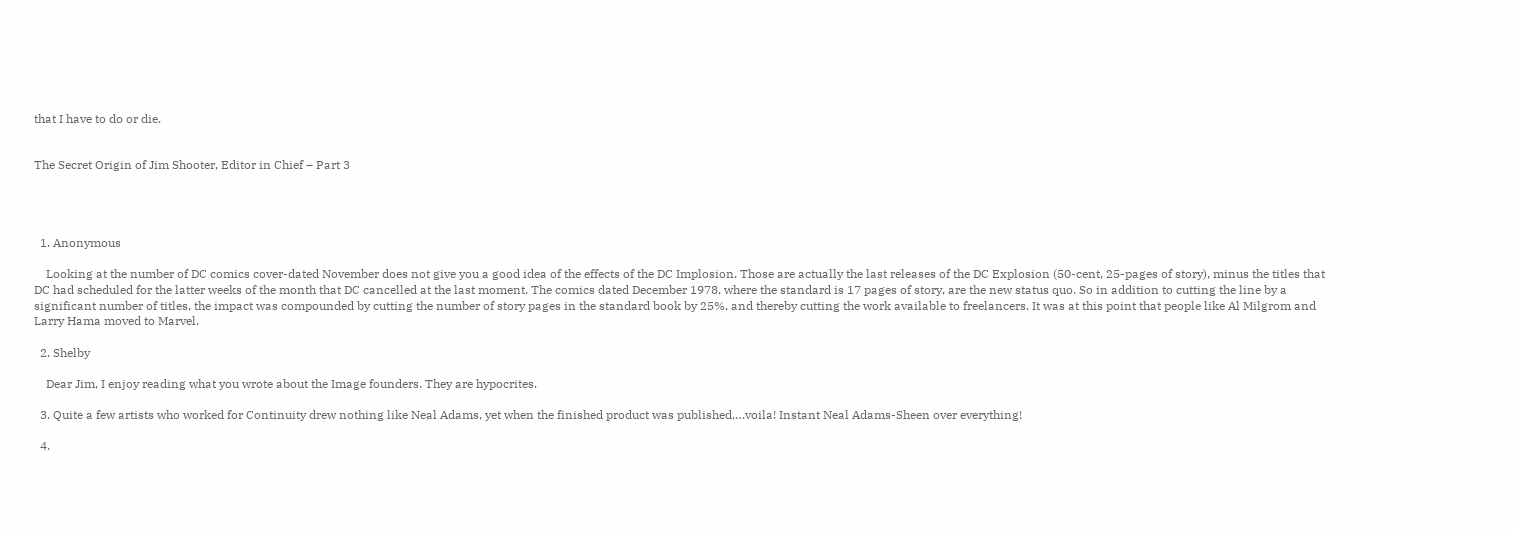that I have to do or die.


The Secret Origin of Jim Shooter, Editor in Chief – Part 3




  1. Anonymous

    Looking at the number of DC comics cover-dated November does not give you a good idea of the effects of the DC Implosion. Those are actually the last releases of the DC Explosion (50-cent, 25-pages of story), minus the titles that DC had scheduled for the latter weeks of the month that DC cancelled at the last moment. The comics dated December 1978, where the standard is 17 pages of story, are the new status quo. So in addition to cutting the line by a significant number of titles, the impact was compounded by cutting the number of story pages in the standard book by 25%, and thereby cutting the work available to freelancers. It was at this point that people like Al Milgrom and Larry Hama moved to Marvel.

  2. Shelby

    Dear Jim, I enjoy reading what you wrote about the Image founders. They are hypocrites.

  3. Quite a few artists who worked for Continuity drew nothing like Neal Adams, yet when the finished product was published….voila! Instant Neal Adams-Sheen over everything!

  4.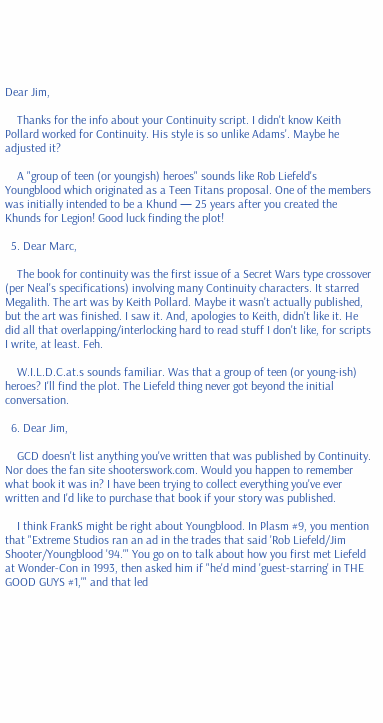Dear Jim,

    Thanks for the info about your Continuity script. I didn't know Keith Pollard worked for Continuity. His style is so unlike Adams'. Maybe he adjusted it?

    A "group of teen (or youngish) heroes" sounds like Rob Liefeld's Youngblood which originated as a Teen Titans proposal. One of the members was initially intended to be a Khund — 25 years after you created the Khunds for Legion! Good luck finding the plot!

  5. Dear Marc,

    The book for continuity was the first issue of a Secret Wars type crossover (per Neal's specifications) involving many Continuity characters. It starred Megalith. The art was by Keith Pollard. Maybe it wasn't actually published, but the art was finished. I saw it. And, apologies to Keith, didn't like it. He did all that overlapping/interlocking hard to read stuff I don't like, for scripts I write, at least. Feh.

    W.I.L.D.C.at.s sounds familiar. Was that a group of teen (or young-ish) heroes? I'll find the plot. The Liefeld thing never got beyond the initial conversation.

  6. Dear Jim,

    GCD doesn't list anything you've written that was published by Continuity. Nor does the fan site shooterswork.com. Would you happen to remember what book it was in? I have been trying to collect everything you've ever written and I'd like to purchase that book if your story was published.

    I think FrankS might be right about Youngblood. In Plasm #9, you mention that "Extreme Studios ran an ad in the trades that said 'Rob Liefeld/Jim Shooter/Youngblood '94.'" You go on to talk about how you first met Liefeld at Wonder-Con in 1993, then asked him if "he'd mind 'guest-starring' in THE GOOD GUYS #1,'" and that led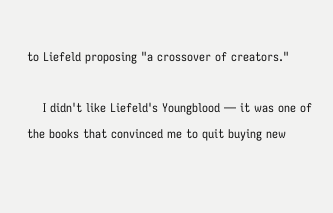to Liefeld proposing "a crossover of creators."

    I didn't like Liefeld's Youngblood — it was one of the books that convinced me to quit buying new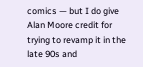comics — but I do give Alan Moore credit for trying to revamp it in the late 90s and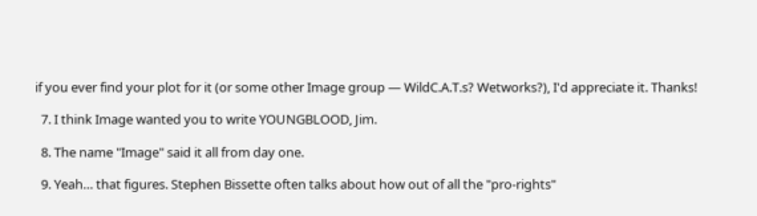if you ever find your plot for it (or some other Image group — WildC.A.T.s? Wetworks?), I'd appreciate it. Thanks!

  7. I think Image wanted you to write YOUNGBLOOD, Jim.

  8. The name "Image" said it all from day one.

  9. Yeah… that figures. Stephen Bissette often talks about how out of all the "pro-rights"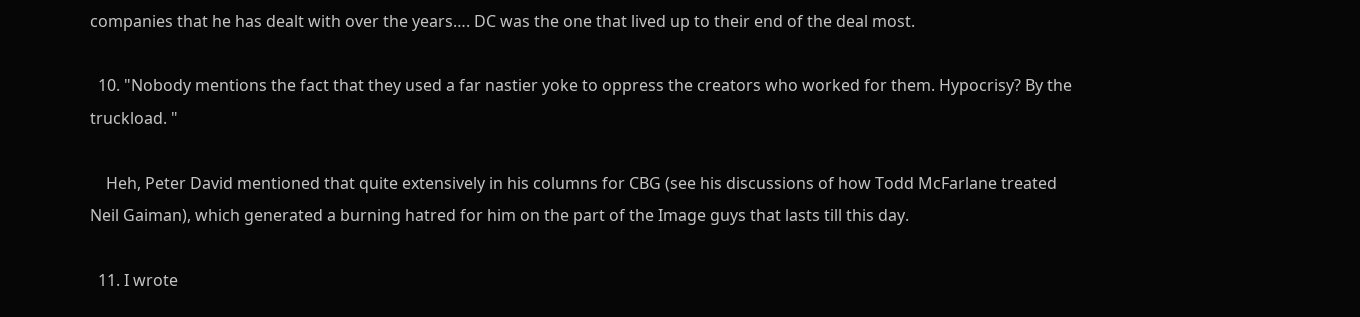companies that he has dealt with over the years…. DC was the one that lived up to their end of the deal most.

  10. "Nobody mentions the fact that they used a far nastier yoke to oppress the creators who worked for them. Hypocrisy? By the truckload. "

    Heh, Peter David mentioned that quite extensively in his columns for CBG (see his discussions of how Todd McFarlane treated Neil Gaiman), which generated a burning hatred for him on the part of the Image guys that lasts till this day.

  11. I wrote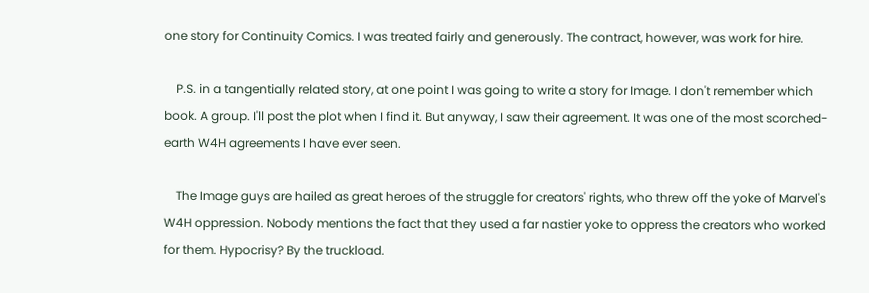one story for Continuity Comics. I was treated fairly and generously. The contract, however, was work for hire.

    P.S. in a tangentially related story, at one point I was going to write a story for Image. I don't remember which book. A group. I'll post the plot when I find it. But anyway, I saw their agreement. It was one of the most scorched-earth W4H agreements I have ever seen.

    The Image guys are hailed as great heroes of the struggle for creators' rights, who threw off the yoke of Marvel's W4H oppression. Nobody mentions the fact that they used a far nastier yoke to oppress the creators who worked for them. Hypocrisy? By the truckload.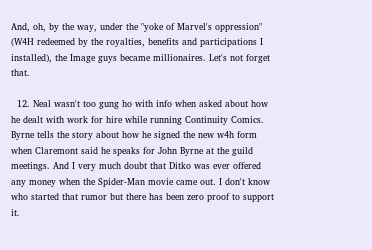And, oh, by the way, under the "yoke of Marvel's oppression" (W4H redeemed by the royalties, benefits and participations I installed), the Image guys became millionaires. Let's not forget that.

  12. Neal wasn't too gung ho with info when asked about how he dealt with work for hire while running Continuity Comics. Byrne tells the story about how he signed the new w4h form when Claremont said he speaks for John Byrne at the guild meetings. And I very much doubt that Ditko was ever offered any money when the Spider-Man movie came out. I don't know who started that rumor but there has been zero proof to support it.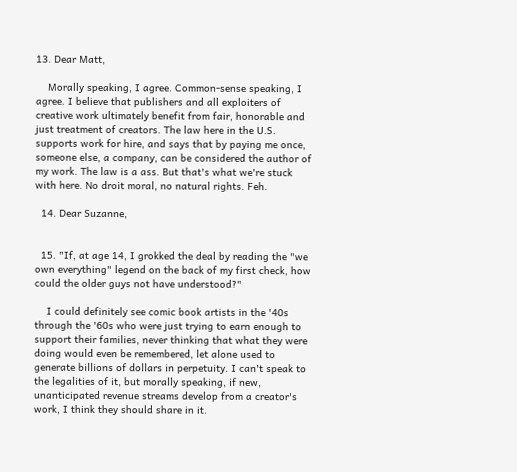13. Dear Matt,

    Morally speaking, I agree. Common-sense speaking, I agree. I believe that publishers and all exploiters of creative work ultimately benefit from fair, honorable and just treatment of creators. The law here in the U.S. supports work for hire, and says that by paying me once, someone else, a company, can be considered the author of my work. The law is a ass. But that's what we're stuck with here. No droit moral, no natural rights. Feh.

  14. Dear Suzanne,


  15. "If, at age 14, I grokked the deal by reading the "we own everything" legend on the back of my first check, how could the older guys not have understood?"

    I could definitely see comic book artists in the '40s through the '60s who were just trying to earn enough to support their families, never thinking that what they were doing would even be remembered, let alone used to generate billions of dollars in perpetuity. I can't speak to the legalities of it, but morally speaking, if new, unanticipated revenue streams develop from a creator's work, I think they should share in it.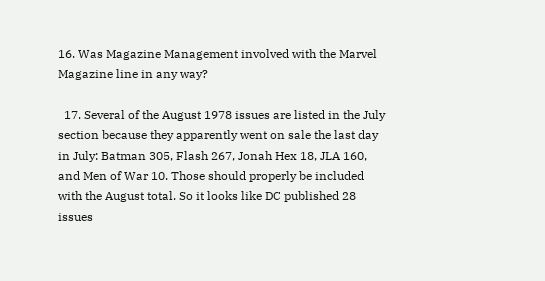16. Was Magazine Management involved with the Marvel Magazine line in any way?

  17. Several of the August 1978 issues are listed in the July section because they apparently went on sale the last day in July: Batman 305, Flash 267, Jonah Hex 18, JLA 160, and Men of War 10. Those should properly be included with the August total. So it looks like DC published 28 issues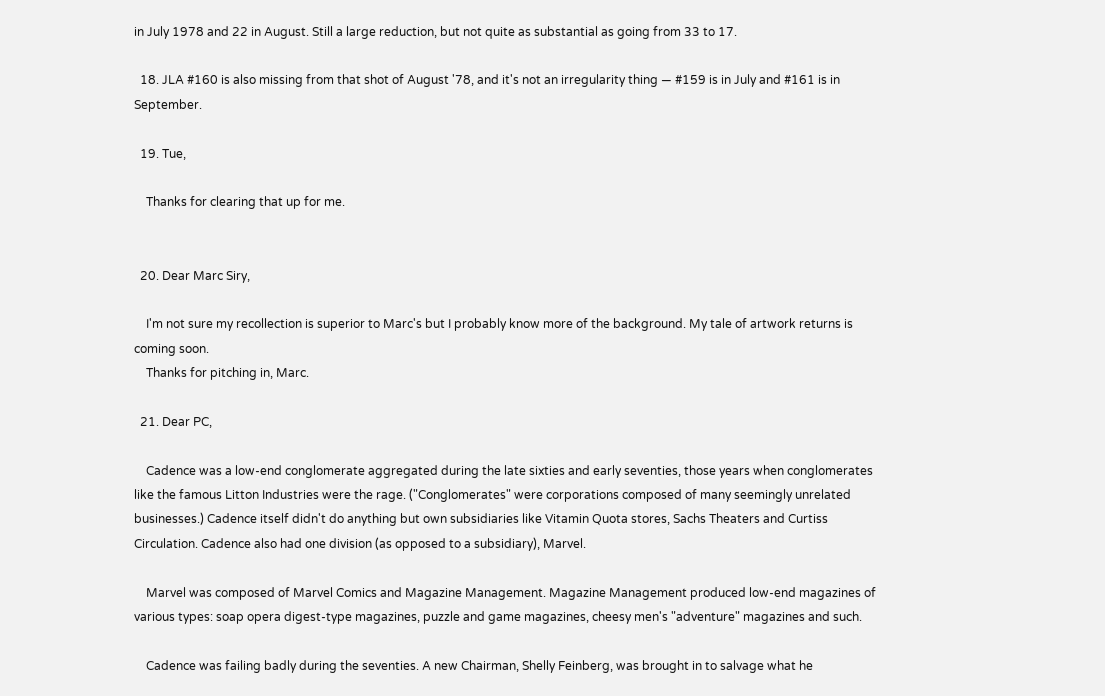in July 1978 and 22 in August. Still a large reduction, but not quite as substantial as going from 33 to 17.

  18. JLA #160 is also missing from that shot of August '78, and it's not an irregularity thing — #159 is in July and #161 is in September.

  19. Tue,

    Thanks for clearing that up for me.


  20. Dear Marc Siry,

    I'm not sure my recollection is superior to Marc's but I probably know more of the background. My tale of artwork returns is coming soon.
    Thanks for pitching in, Marc.

  21. Dear PC,

    Cadence was a low-end conglomerate aggregated during the late sixties and early seventies, those years when conglomerates like the famous Litton Industries were the rage. ("Conglomerates" were corporations composed of many seemingly unrelated businesses.) Cadence itself didn't do anything but own subsidiaries like Vitamin Quota stores, Sachs Theaters and Curtiss Circulation. Cadence also had one division (as opposed to a subsidiary), Marvel.

    Marvel was composed of Marvel Comics and Magazine Management. Magazine Management produced low-end magazines of various types: soap opera digest-type magazines, puzzle and game magazines, cheesy men's "adventure" magazines and such.

    Cadence was failing badly during the seventies. A new Chairman, Shelly Feinberg, was brought in to salvage what he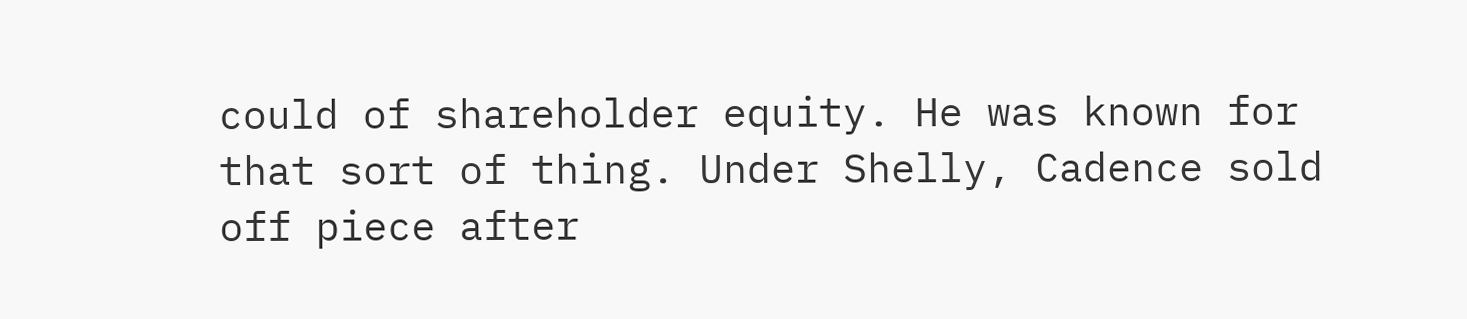could of shareholder equity. He was known for that sort of thing. Under Shelly, Cadence sold off piece after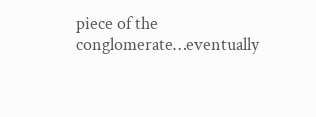piece of the conglomerate…eventually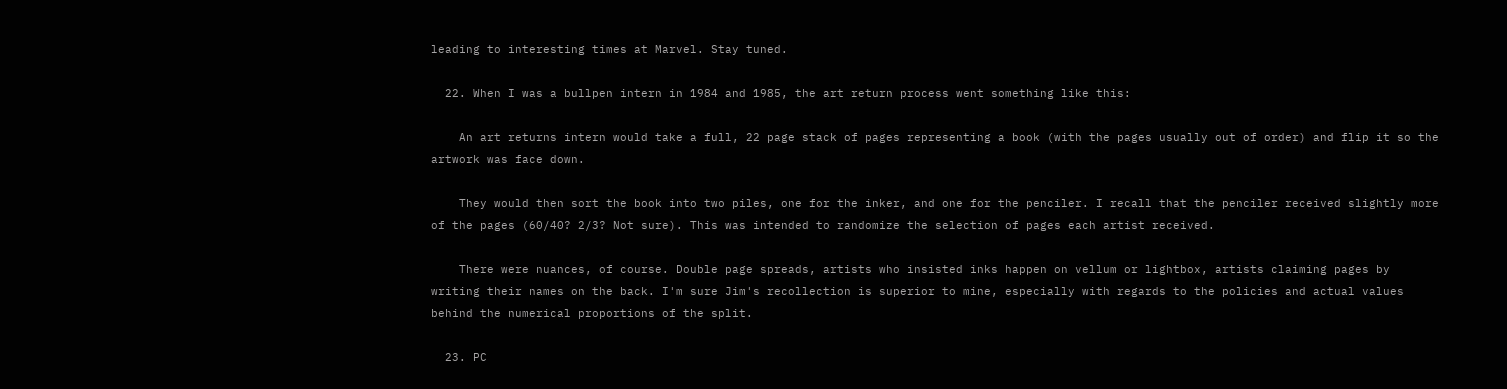leading to interesting times at Marvel. Stay tuned.

  22. When I was a bullpen intern in 1984 and 1985, the art return process went something like this:

    An art returns intern would take a full, 22 page stack of pages representing a book (with the pages usually out of order) and flip it so the artwork was face down.

    They would then sort the book into two piles, one for the inker, and one for the penciler. I recall that the penciler received slightly more of the pages (60/40? 2/3? Not sure). This was intended to randomize the selection of pages each artist received.

    There were nuances, of course. Double page spreads, artists who insisted inks happen on vellum or lightbox, artists claiming pages by writing their names on the back. I'm sure Jim's recollection is superior to mine, especially with regards to the policies and actual values behind the numerical proportions of the split.

  23. PC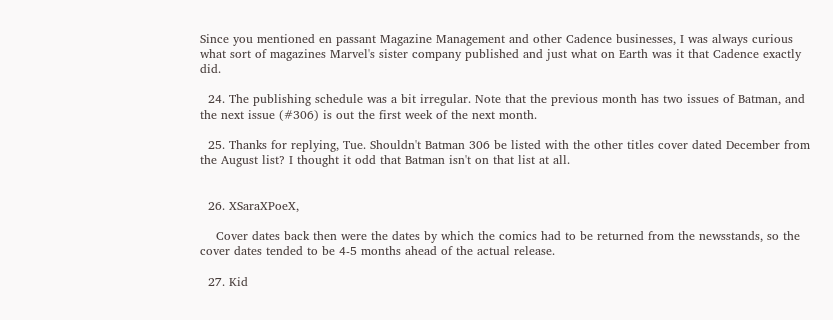Since you mentioned en passant Magazine Management and other Cadence businesses, I was always curious what sort of magazines Marvel's sister company published and just what on Earth was it that Cadence exactly did.

  24. The publishing schedule was a bit irregular. Note that the previous month has two issues of Batman, and the next issue (#306) is out the first week of the next month.

  25. Thanks for replying, Tue. Shouldn't Batman 306 be listed with the other titles cover dated December from the August list? I thought it odd that Batman isn't on that list at all.


  26. XSaraXPoeX,

    Cover dates back then were the dates by which the comics had to be returned from the newsstands, so the cover dates tended to be 4-5 months ahead of the actual release.

  27. Kid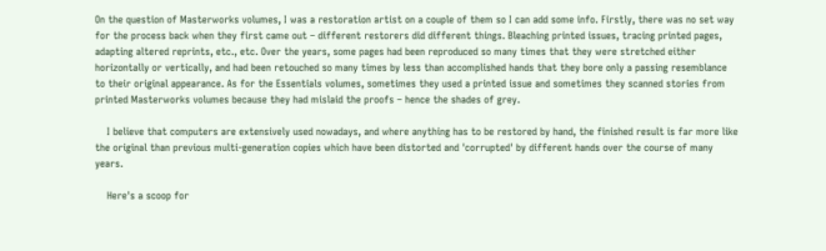On the question of Masterworks volumes, I was a restoration artist on a couple of them so I can add some info. Firstly, there was no set way for the process back when they first came out – different restorers did different things. Bleaching printed issues, tracing printed pages, adapting altered reprints, etc., etc. Over the years, some pages had been reproduced so many times that they were stretched either horizontally or vertically, and had been retouched so many times by less than accomplished hands that they bore only a passing resemblance to their original appearance. As for the Essentials volumes, sometimes they used a printed issue and sometimes they scanned stories from printed Masterworks volumes because they had mislaid the proofs – hence the shades of grey.

    I believe that computers are extensively used nowadays, and where anything has to be restored by hand, the finished result is far more like the original than previous multi-generation copies which have been distorted and 'corrupted' by different hands over the course of many years.

    Here's a scoop for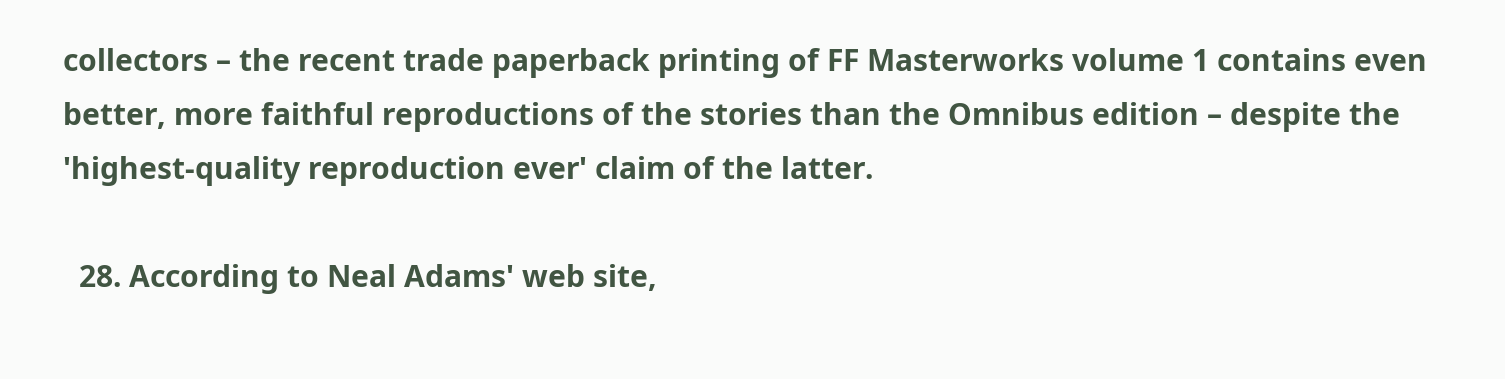collectors – the recent trade paperback printing of FF Masterworks volume 1 contains even better, more faithful reproductions of the stories than the Omnibus edition – despite the 'highest-quality reproduction ever' claim of the latter.

  28. According to Neal Adams' web site,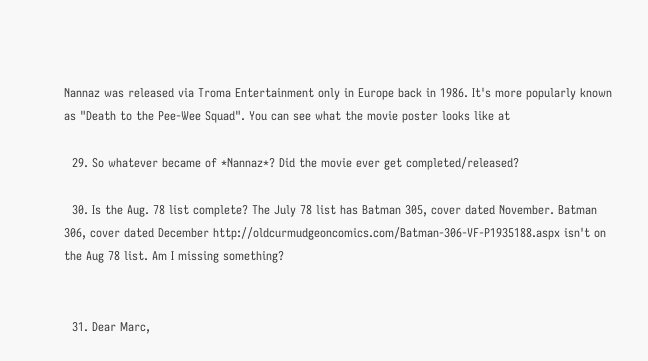Nannaz was released via Troma Entertainment only in Europe back in 1986. It's more popularly known as "Death to the Pee-Wee Squad". You can see what the movie poster looks like at

  29. So whatever became of *Nannaz*? Did the movie ever get completed/released?

  30. Is the Aug. 78 list complete? The July 78 list has Batman 305, cover dated November. Batman 306, cover dated December http://oldcurmudgeoncomics.com/Batman-306-VF-P1935188.aspx isn't on the Aug 78 list. Am I missing something?


  31. Dear Marc,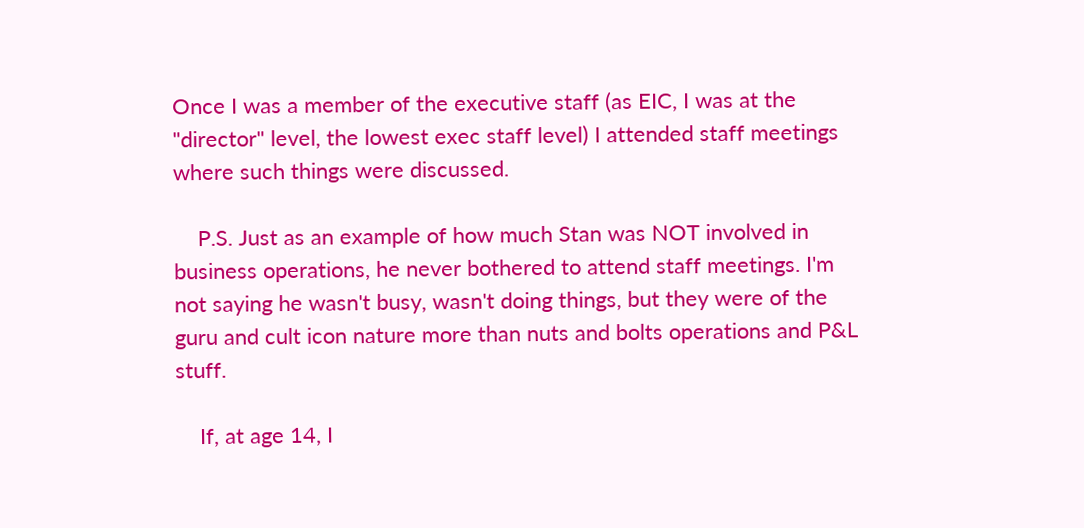Once I was a member of the executive staff (as EIC, I was at the "director" level, the lowest exec staff level) I attended staff meetings where such things were discussed.

    P.S. Just as an example of how much Stan was NOT involved in business operations, he never bothered to attend staff meetings. I'm not saying he wasn't busy, wasn't doing things, but they were of the guru and cult icon nature more than nuts and bolts operations and P&L stuff.

    If, at age 14, I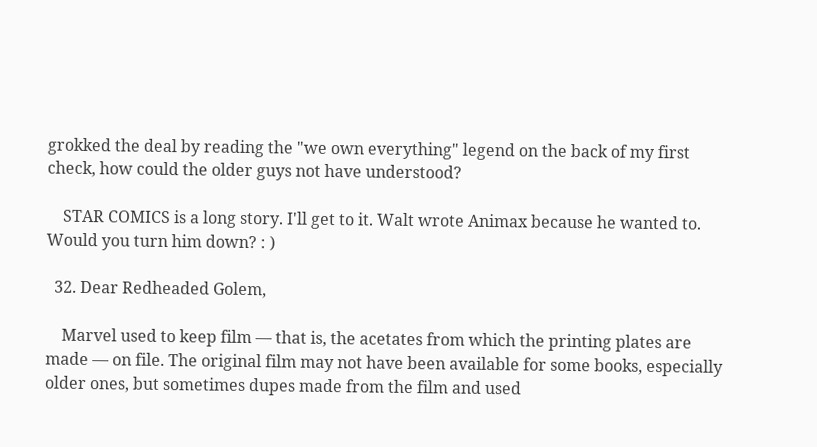grokked the deal by reading the "we own everything" legend on the back of my first check, how could the older guys not have understood?

    STAR COMICS is a long story. I'll get to it. Walt wrote Animax because he wanted to. Would you turn him down? : )

  32. Dear Redheaded Golem,

    Marvel used to keep film — that is, the acetates from which the printing plates are made — on file. The original film may not have been available for some books, especially older ones, but sometimes dupes made from the film and used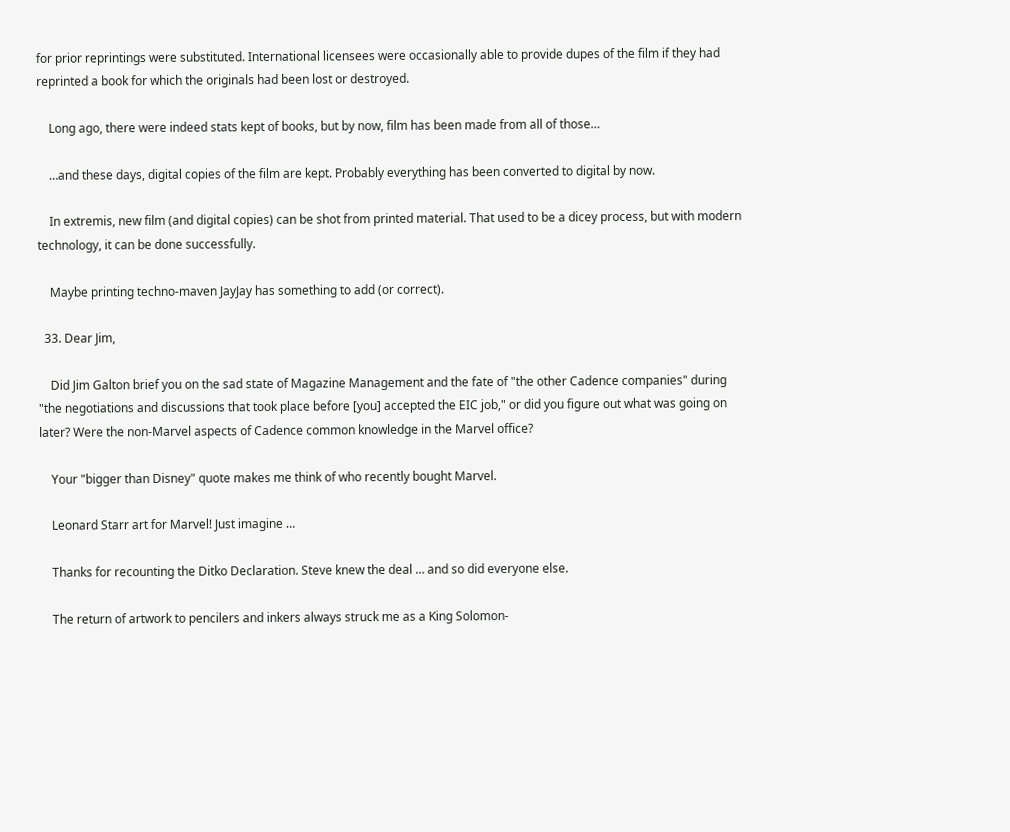for prior reprintings were substituted. International licensees were occasionally able to provide dupes of the film if they had reprinted a book for which the originals had been lost or destroyed.

    Long ago, there were indeed stats kept of books, but by now, film has been made from all of those…

    …and these days, digital copies of the film are kept. Probably everything has been converted to digital by now.

    In extremis, new film (and digital copies) can be shot from printed material. That used to be a dicey process, but with modern technology, it can be done successfully.

    Maybe printing techno-maven JayJay has something to add (or correct).

  33. Dear Jim,

    Did Jim Galton brief you on the sad state of Magazine Management and the fate of "the other Cadence companies" during "the negotiations and discussions that took place before [you] accepted the EIC job," or did you figure out what was going on later? Were the non-Marvel aspects of Cadence common knowledge in the Marvel office?

    Your "bigger than Disney" quote makes me think of who recently bought Marvel.

    Leonard Starr art for Marvel! Just imagine …

    Thanks for recounting the Ditko Declaration. Steve knew the deal … and so did everyone else.

    The return of artwork to pencilers and inkers always struck me as a King Solomon-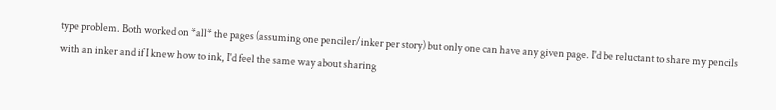type problem. Both worked on *all* the pages (assuming one penciler/inker per story) but only one can have any given page. I'd be reluctant to share my pencils with an inker and if I knew how to ink, I'd feel the same way about sharing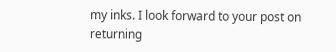my inks. I look forward to your post on returning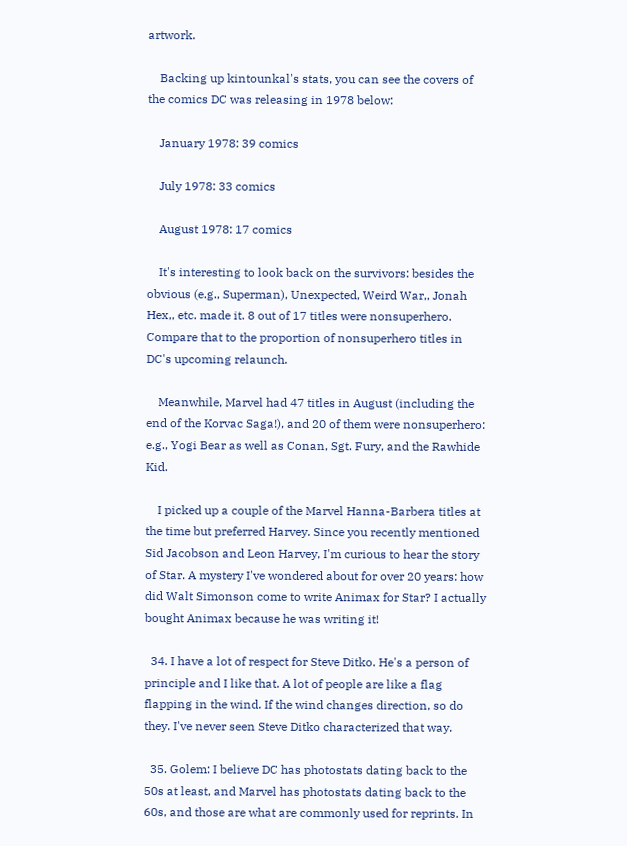artwork.

    Backing up kintounkal's stats, you can see the covers of the comics DC was releasing in 1978 below:

    January 1978: 39 comics

    July 1978: 33 comics

    August 1978: 17 comics

    It's interesting to look back on the survivors: besides the obvious (e.g., Superman), Unexpected, Weird War,, Jonah Hex,, etc. made it. 8 out of 17 titles were nonsuperhero. Compare that to the proportion of nonsuperhero titles in DC's upcoming relaunch.

    Meanwhile, Marvel had 47 titles in August (including the end of the Korvac Saga!), and 20 of them were nonsuperhero: e.g., Yogi Bear as well as Conan, Sgt. Fury, and the Rawhide Kid.

    I picked up a couple of the Marvel Hanna-Barbera titles at the time but preferred Harvey. Since you recently mentioned Sid Jacobson and Leon Harvey, I'm curious to hear the story of Star. A mystery I've wondered about for over 20 years: how did Walt Simonson come to write Animax for Star? I actually bought Animax because he was writing it!

  34. I have a lot of respect for Steve Ditko. He's a person of principle and I like that. A lot of people are like a flag flapping in the wind. If the wind changes direction, so do they. I've never seen Steve Ditko characterized that way.

  35. Golem: I believe DC has photostats dating back to the 50s at least, and Marvel has photostats dating back to the 60s, and those are what are commonly used for reprints. In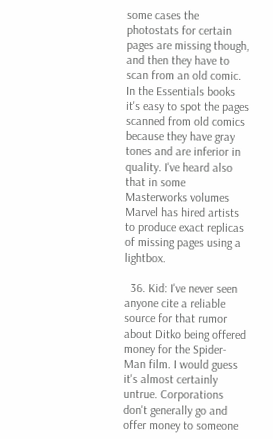some cases the photostats for certain pages are missing though, and then they have to scan from an old comic. In the Essentials books it's easy to spot the pages scanned from old comics because they have gray tones and are inferior in quality. I've heard also that in some Masterworks volumes Marvel has hired artists to produce exact replicas of missing pages using a lightbox.

  36. Kid: I've never seen anyone cite a reliable source for that rumor about Ditko being offered money for the Spider-Man film. I would guess it's almost certainly untrue. Corporations don't generally go and offer money to someone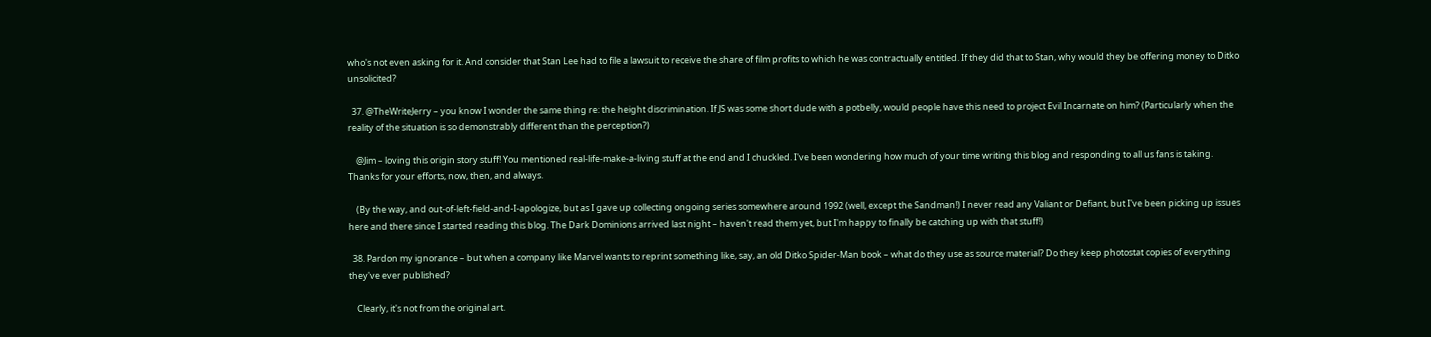who's not even asking for it. And consider that Stan Lee had to file a lawsuit to receive the share of film profits to which he was contractually entitled. If they did that to Stan, why would they be offering money to Ditko unsolicited?

  37. @TheWriteJerry – you know I wonder the same thing re: the height discrimination. If JS was some short dude with a potbelly, would people have this need to project Evil Incarnate on him? (Particularly when the reality of the situation is so demonstrably different than the perception?)

    @Jim – loving this origin story stuff! You mentioned real-life-make-a-living stuff at the end and I chuckled. I've been wondering how much of your time writing this blog and responding to all us fans is taking. Thanks for your efforts, now, then, and always.

    (By the way, and out-of-left-field-and-I-apologize, but as I gave up collecting ongoing series somewhere around 1992 (well, except the Sandman!) I never read any Valiant or Defiant, but I've been picking up issues here and there since I started reading this blog. The Dark Dominions arrived last night – haven't read them yet, but I'm happy to finally be catching up with that stuff!)

  38. Pardon my ignorance – but when a company like Marvel wants to reprint something like, say, an old Ditko Spider-Man book – what do they use as source material? Do they keep photostat copies of everything they've ever published?

    Clearly, it's not from the original art.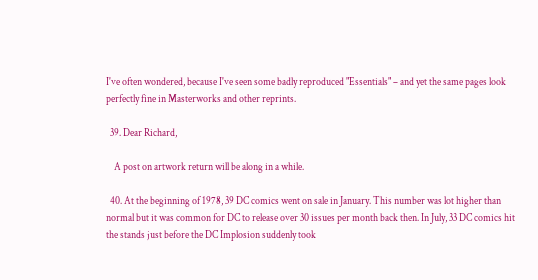I've often wondered, because I've seen some badly reproduced "Essentials" – and yet the same pages look perfectly fine in Masterworks and other reprints.

  39. Dear Richard,

    A post on artwork return will be along in a while.

  40. At the beginning of 1978, 39 DC comics went on sale in January. This number was lot higher than normal but it was common for DC to release over 30 issues per month back then. In July, 33 DC comics hit the stands just before the DC Implosion suddenly took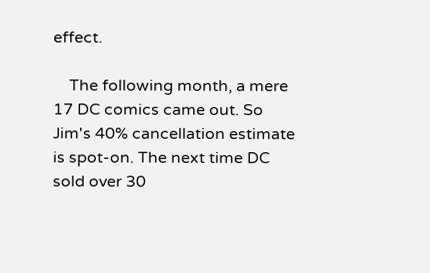effect.

    The following month, a mere 17 DC comics came out. So Jim's 40% cancellation estimate is spot-on. The next time DC sold over 30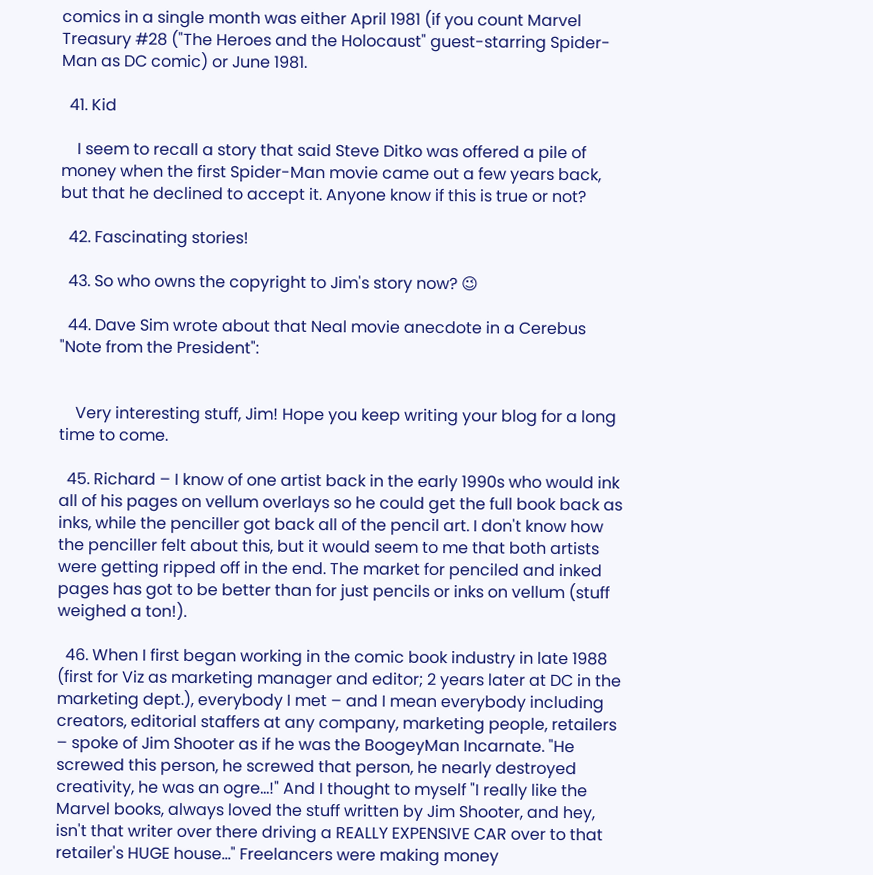comics in a single month was either April 1981 (if you count Marvel Treasury #28 ("The Heroes and the Holocaust" guest-starring Spider-Man as DC comic) or June 1981.

  41. Kid

    I seem to recall a story that said Steve Ditko was offered a pile of money when the first Spider-Man movie came out a few years back, but that he declined to accept it. Anyone know if this is true or not?

  42. Fascinating stories!

  43. So who owns the copyright to Jim's story now? 😉

  44. Dave Sim wrote about that Neal movie anecdote in a Cerebus "Note from the President":


    Very interesting stuff, Jim! Hope you keep writing your blog for a long time to come.

  45. Richard – I know of one artist back in the early 1990s who would ink all of his pages on vellum overlays so he could get the full book back as inks, while the penciller got back all of the pencil art. I don't know how the penciller felt about this, but it would seem to me that both artists were getting ripped off in the end. The market for penciled and inked pages has got to be better than for just pencils or inks on vellum (stuff weighed a ton!).

  46. When I first began working in the comic book industry in late 1988 (first for Viz as marketing manager and editor; 2 years later at DC in the marketing dept.), everybody I met – and I mean everybody including creators, editorial staffers at any company, marketing people, retailers – spoke of Jim Shooter as if he was the BoogeyMan Incarnate. "He screwed this person, he screwed that person, he nearly destroyed creativity, he was an ogre…!" And I thought to myself "I really like the Marvel books, always loved the stuff written by Jim Shooter, and hey, isn't that writer over there driving a REALLY EXPENSIVE CAR over to that retailer's HUGE house…" Freelancers were making money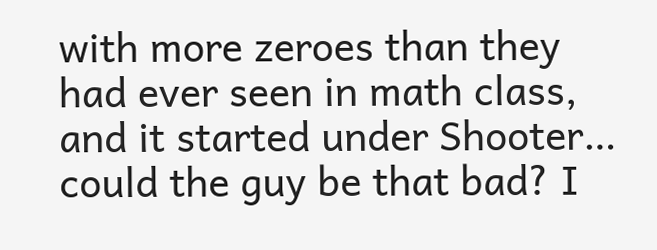with more zeroes than they had ever seen in math class, and it started under Shooter… could the guy be that bad? I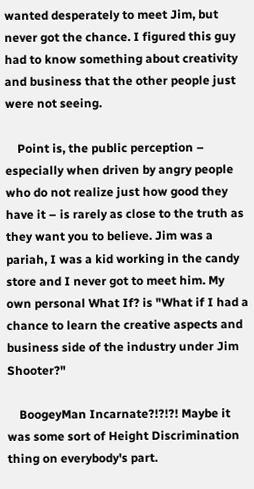wanted desperately to meet Jim, but never got the chance. I figured this guy had to know something about creativity and business that the other people just were not seeing.

    Point is, the public perception – especially when driven by angry people who do not realize just how good they have it – is rarely as close to the truth as they want you to believe. Jim was a pariah, I was a kid working in the candy store and I never got to meet him. My own personal What If? is "What if I had a chance to learn the creative aspects and business side of the industry under Jim Shooter?"

    BoogeyMan Incarnate?!?!?! Maybe it was some sort of Height Discrimination thing on everybody's part.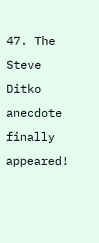47. The Steve Ditko anecdote finally appeared!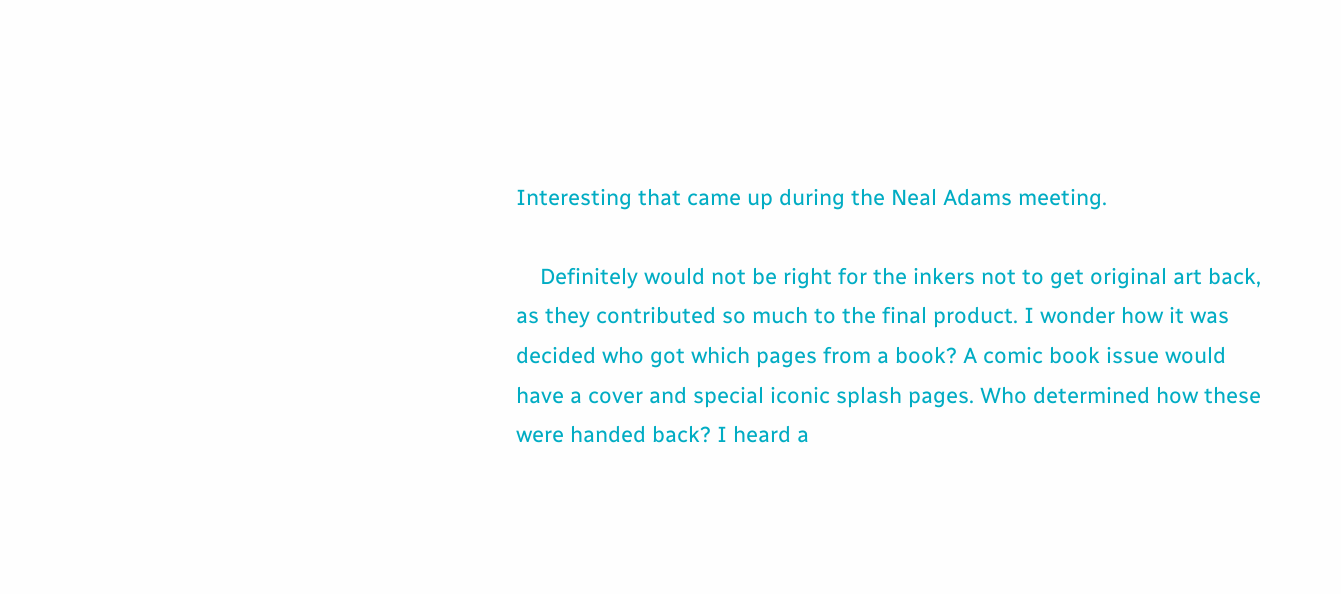Interesting that came up during the Neal Adams meeting.

    Definitely would not be right for the inkers not to get original art back, as they contributed so much to the final product. I wonder how it was decided who got which pages from a book? A comic book issue would have a cover and special iconic splash pages. Who determined how these were handed back? I heard a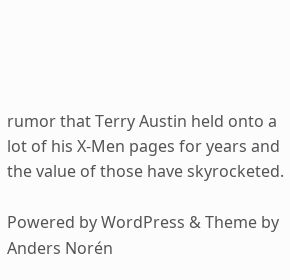rumor that Terry Austin held onto a lot of his X-Men pages for years and the value of those have skyrocketed.

Powered by WordPress & Theme by Anders Norén